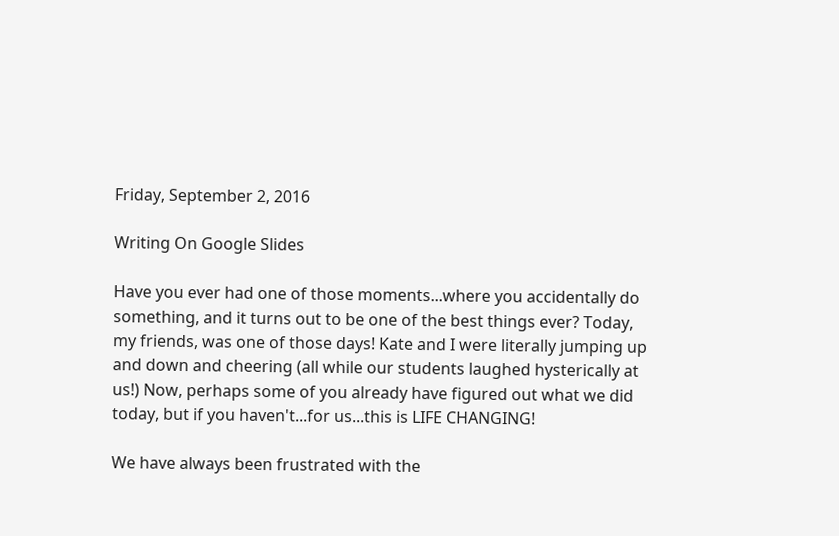Friday, September 2, 2016

Writing On Google Slides

Have you ever had one of those moments...where you accidentally do something, and it turns out to be one of the best things ever? Today, my friends, was one of those days! Kate and I were literally jumping up and down and cheering (all while our students laughed hysterically at us!) Now, perhaps some of you already have figured out what we did today, but if you haven't...for us...this is LIFE CHANGING!

We have always been frustrated with the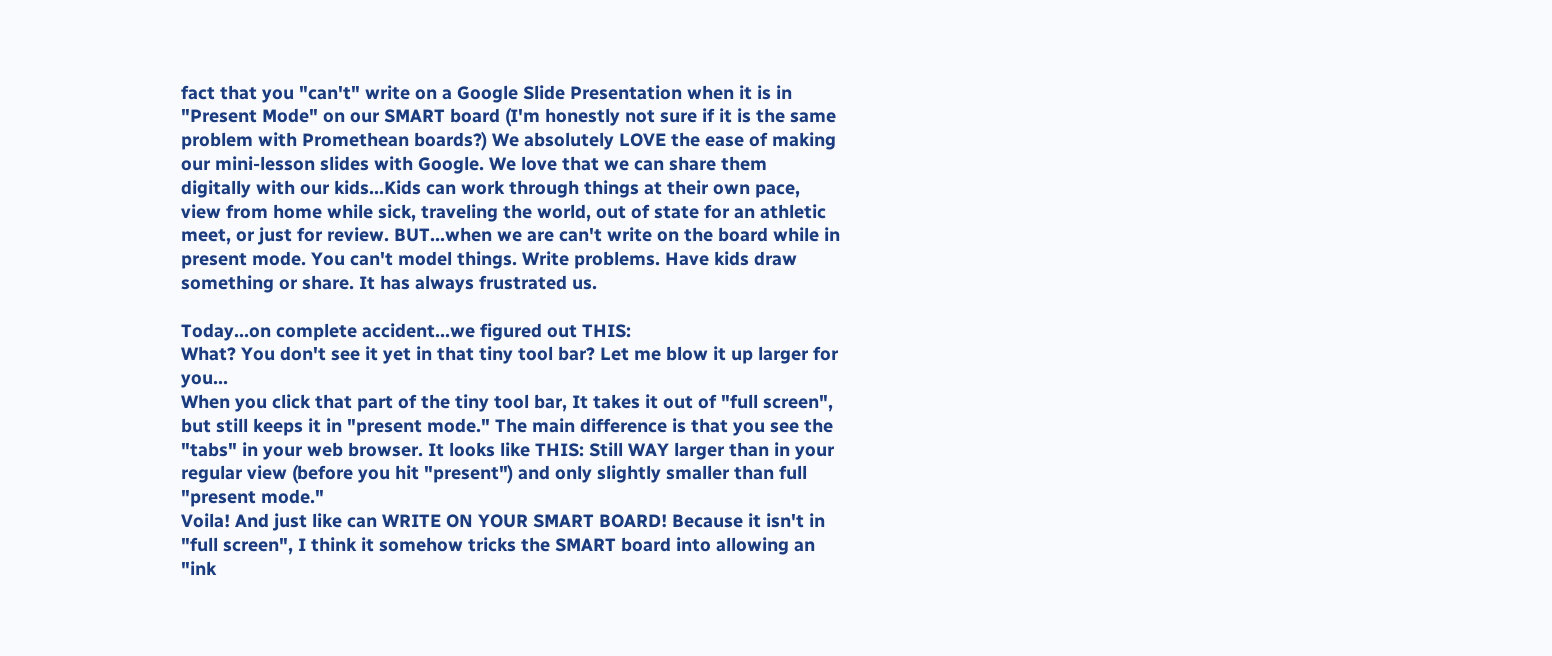fact that you "can't" write on a Google Slide Presentation when it is in "Present Mode" on our SMART board (I'm honestly not sure if it is the same problem with Promethean boards?) We absolutely LOVE the ease of making our mini-lesson slides with Google. We love that we can share them digitally with our kids...Kids can work through things at their own pace, view from home while sick, traveling the world, out of state for an athletic meet, or just for review. BUT...when we are can't write on the board while in present mode. You can't model things. Write problems. Have kids draw something or share. It has always frustrated us.

Today...on complete accident...we figured out THIS:
What? You don't see it yet in that tiny tool bar? Let me blow it up larger for you...
When you click that part of the tiny tool bar, It takes it out of "full screen", but still keeps it in "present mode." The main difference is that you see the "tabs" in your web browser. It looks like THIS: Still WAY larger than in your regular view (before you hit "present") and only slightly smaller than full "present mode."
Voila! And just like can WRITE ON YOUR SMART BOARD! Because it isn't in "full screen", I think it somehow tricks the SMART board into allowing an "ink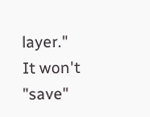layer." It won't "save"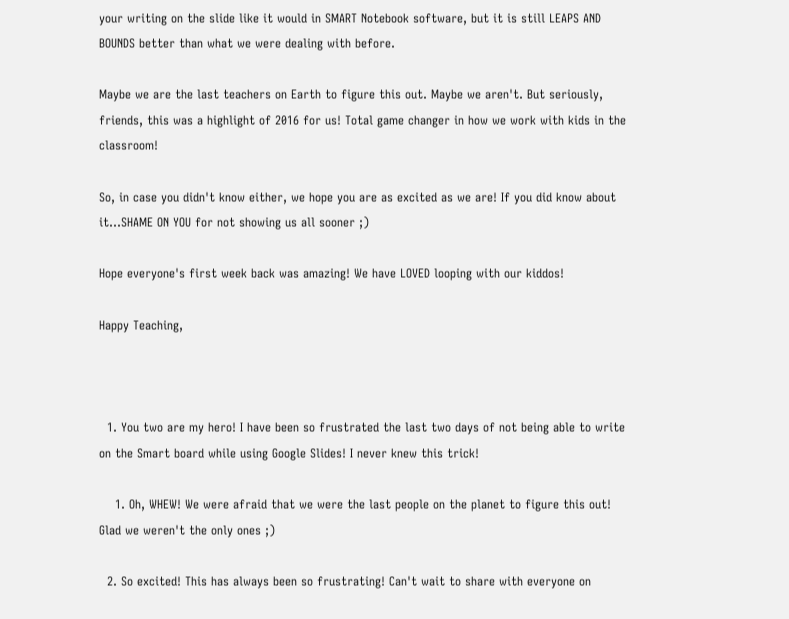your writing on the slide like it would in SMART Notebook software, but it is still LEAPS AND BOUNDS better than what we were dealing with before.

Maybe we are the last teachers on Earth to figure this out. Maybe we aren't. But seriously, friends, this was a highlight of 2016 for us! Total game changer in how we work with kids in the classroom!

So, in case you didn't know either, we hope you are as excited as we are! If you did know about it...SHAME ON YOU for not showing us all sooner ;)

Hope everyone's first week back was amazing! We have LOVED looping with our kiddos!

Happy Teaching,



  1. You two are my hero! I have been so frustrated the last two days of not being able to write on the Smart board while using Google Slides! I never knew this trick!

    1. Oh, WHEW! We were afraid that we were the last people on the planet to figure this out! Glad we weren't the only ones ;)

  2. So excited! This has always been so frustrating! Can't wait to share with everyone on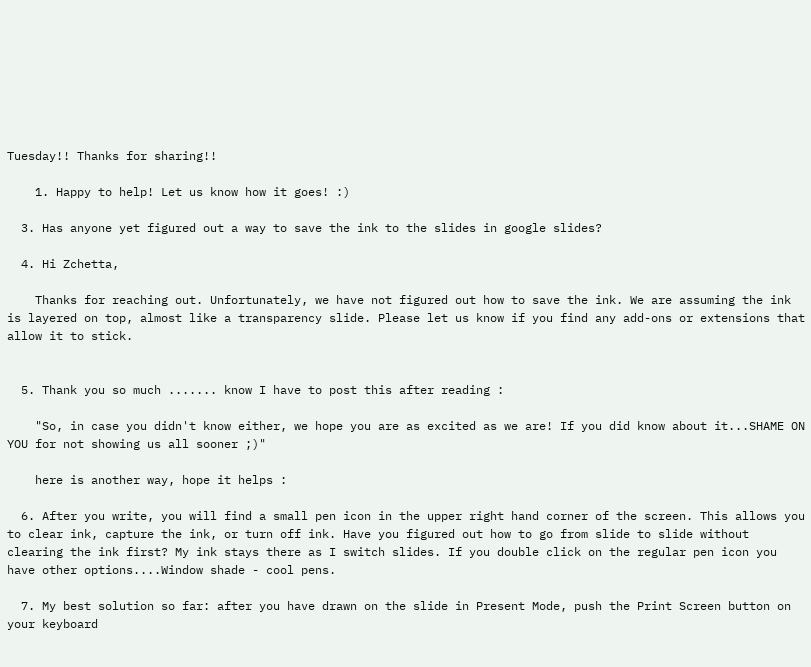Tuesday!! Thanks for sharing!!

    1. Happy to help! Let us know how it goes! :)

  3. Has anyone yet figured out a way to save the ink to the slides in google slides?

  4. Hi Zchetta,

    Thanks for reaching out. Unfortunately, we have not figured out how to save the ink. We are assuming the ink is layered on top, almost like a transparency slide. Please let us know if you find any add-ons or extensions that allow it to stick.


  5. Thank you so much ....... know I have to post this after reading :

    "So, in case you didn't know either, we hope you are as excited as we are! If you did know about it...SHAME ON YOU for not showing us all sooner ;)"

    here is another way, hope it helps :

  6. After you write, you will find a small pen icon in the upper right hand corner of the screen. This allows you to clear ink, capture the ink, or turn off ink. Have you figured out how to go from slide to slide without clearing the ink first? My ink stays there as I switch slides. If you double click on the regular pen icon you have other options....Window shade - cool pens.

  7. My best solution so far: after you have drawn on the slide in Present Mode, push the Print Screen button on your keyboard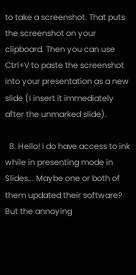to take a screenshot. That puts the screenshot on your clipboard. Then you can use Ctrl+V to paste the screenshot into your presentation as a new slide (I insert it immediately after the unmarked slide).

  8. Hello! I do have access to ink while in presenting mode in Slides... Maybe one or both of them updated their software? But the annoying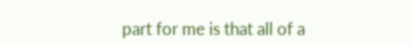part for me is that all of a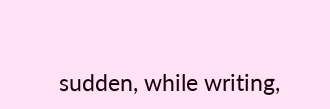sudden, while writing,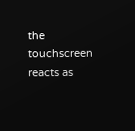the touchscreen reacts as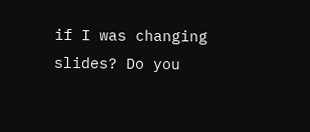if I was changing slides? Do you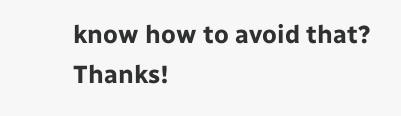know how to avoid that? Thanks!